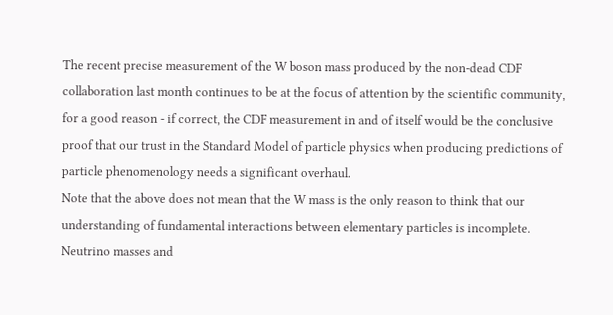The recent precise measurement of the W boson mass produced by the non-dead CDF collaboration last month continues to be at the focus of attention by the scientific community, for a good reason - if correct, the CDF measurement in and of itself would be the conclusive proof that our trust in the Standard Model of particle physics when producing predictions of particle phenomenology needs a significant overhaul.
Note that the above does not mean that the W mass is the only reason to think that our understanding of fundamental interactions between elementary particles is incomplete. Neutrino masses and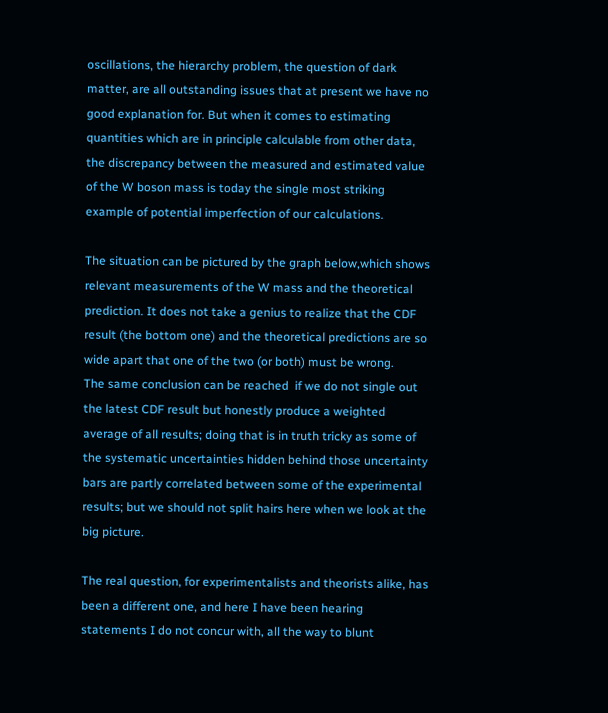oscillations, the hierarchy problem, the question of dark matter, are all outstanding issues that at present we have no good explanation for. But when it comes to estimating quantities which are in principle calculable from other data, the discrepancy between the measured and estimated value of the W boson mass is today the single most striking example of potential imperfection of our calculations.

The situation can be pictured by the graph below,which shows relevant measurements of the W mass and the theoretical prediction. It does not take a genius to realize that the CDF result (the bottom one) and the theoretical predictions are so wide apart that one of the two (or both) must be wrong.
The same conclusion can be reached  if we do not single out the latest CDF result but honestly produce a weighted average of all results; doing that is in truth tricky as some of the systematic uncertainties hidden behind those uncertainty bars are partly correlated between some of the experimental results; but we should not split hairs here when we look at the big picture.

The real question, for experimentalists and theorists alike, has been a different one, and here I have been hearing statements I do not concur with, all the way to blunt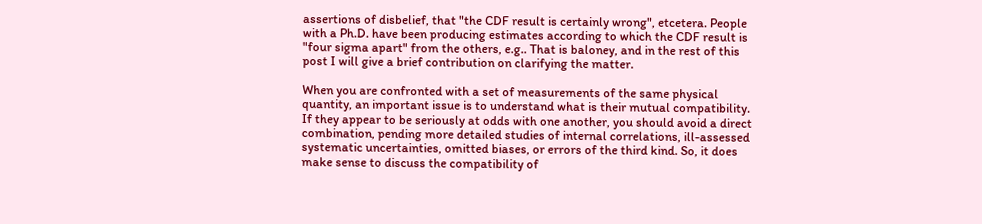assertions of disbelief, that "the CDF result is certainly wrong", etcetera. People with a Ph.D. have been producing estimates according to which the CDF result is "four sigma apart" from the others, e.g.. That is baloney, and in the rest of this post I will give a brief contribution on clarifying the matter.

When you are confronted with a set of measurements of the same physical quantity, an important issue is to understand what is their mutual compatibility. If they appear to be seriously at odds with one another, you should avoid a direct combination, pending more detailed studies of internal correlations, ill-assessed systematic uncertainties, omitted biases, or errors of the third kind. So, it does make sense to discuss the compatibility of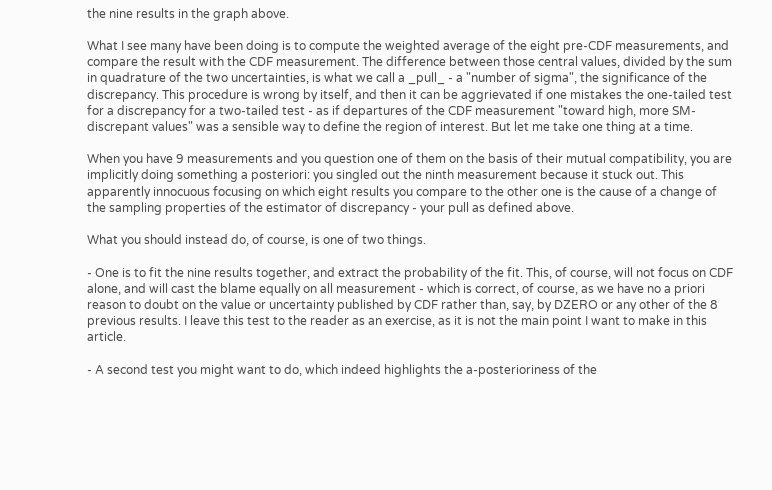the nine results in the graph above.

What I see many have been doing is to compute the weighted average of the eight pre-CDF measurements, and compare the result with the CDF measurement. The difference between those central values, divided by the sum in quadrature of the two uncertainties, is what we call a _pull_ - a "number of sigma", the significance of the discrepancy. This procedure is wrong by itself, and then it can be aggrievated if one mistakes the one-tailed test for a discrepancy for a two-tailed test - as if departures of the CDF measurement "toward high, more SM-discrepant values" was a sensible way to define the region of interest. But let me take one thing at a time.

When you have 9 measurements and you question one of them on the basis of their mutual compatibility, you are implicitly doing something a posteriori: you singled out the ninth measurement because it stuck out. This apparently innocuous focusing on which eight results you compare to the other one is the cause of a change of the sampling properties of the estimator of discrepancy - your pull as defined above.

What you should instead do, of course, is one of two things.

- One is to fit the nine results together, and extract the probability of the fit. This, of course, will not focus on CDF alone, and will cast the blame equally on all measurement - which is correct, of course, as we have no a priori reason to doubt on the value or uncertainty published by CDF rather than, say, by DZERO or any other of the 8 previous results. I leave this test to the reader as an exercise, as it is not the main point I want to make in this article.

- A second test you might want to do, which indeed highlights the a-posterioriness of the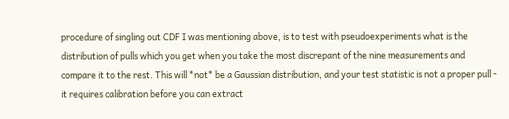procedure of singling out CDF I was mentioning above, is to test with pseudoexperiments what is the distribution of pulls which you get when you take the most discrepant of the nine measurements and compare it to the rest. This will *not* be a Gaussian distribution, and your test statistic is not a proper pull - it requires calibration before you can extract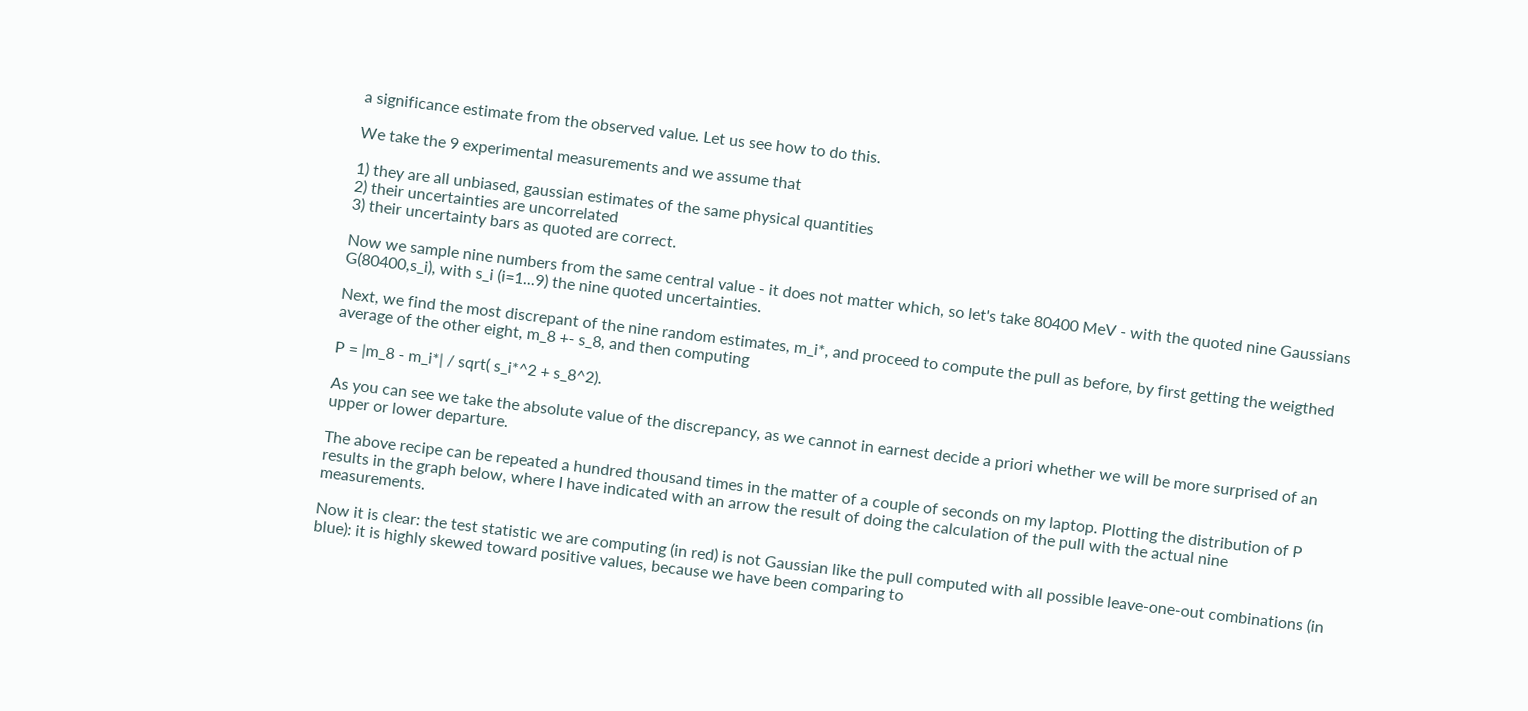a significance estimate from the observed value. Let us see how to do this.

We take the 9 experimental measurements and we assume that

1) they are all unbiased, gaussian estimates of the same physical quantities
2) their uncertainties are uncorrelated
3) their uncertainty bars as quoted are correct.

Now we sample nine numbers from the same central value - it does not matter which, so let's take 80400 MeV - with the quoted nine Gaussians G(80400,s_i), with s_i (i=1...9) the nine quoted uncertainties.

Next, we find the most discrepant of the nine random estimates, m_i*, and proceed to compute the pull as before, by first getting the weigthed average of the other eight, m_8 +- s_8, and then computing

P = |m_8 - m_i*| / sqrt( s_i*^2 + s_8^2).

As you can see we take the absolute value of the discrepancy, as we cannot in earnest decide a priori whether we will be more surprised of an upper or lower departure.

The above recipe can be repeated a hundred thousand times in the matter of a couple of seconds on my laptop. Plotting the distribution of P results in the graph below, where I have indicated with an arrow the result of doing the calculation of the pull with the actual nine measurements.

Now it is clear: the test statistic we are computing (in red) is not Gaussian like the pull computed with all possible leave-one-out combinations (in blue): it is highly skewed toward positive values, because we have been comparing to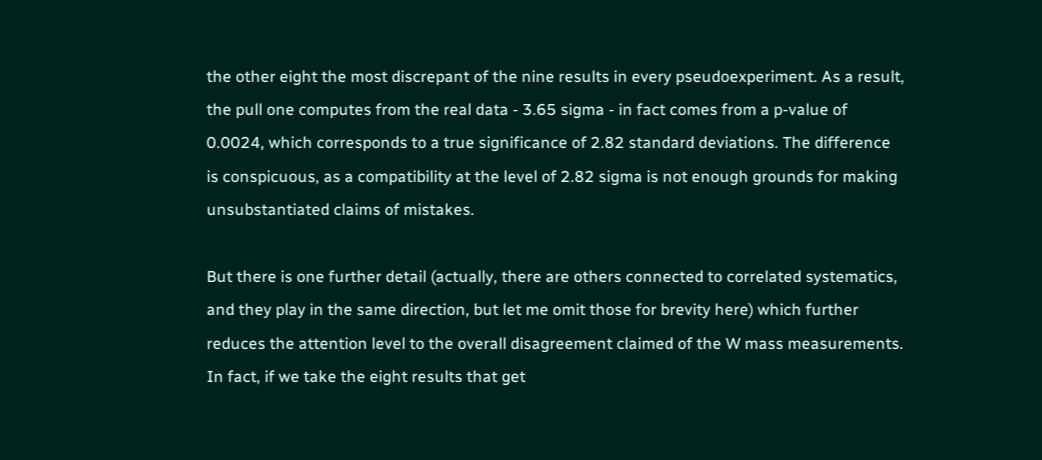the other eight the most discrepant of the nine results in every pseudoexperiment. As a result, the pull one computes from the real data - 3.65 sigma - in fact comes from a p-value of 0.0024, which corresponds to a true significance of 2.82 standard deviations. The difference is conspicuous, as a compatibility at the level of 2.82 sigma is not enough grounds for making unsubstantiated claims of mistakes.

But there is one further detail (actually, there are others connected to correlated systematics, and they play in the same direction, but let me omit those for brevity here) which further reduces the attention level to the overall disagreement claimed of the W mass measurements.  In fact, if we take the eight results that get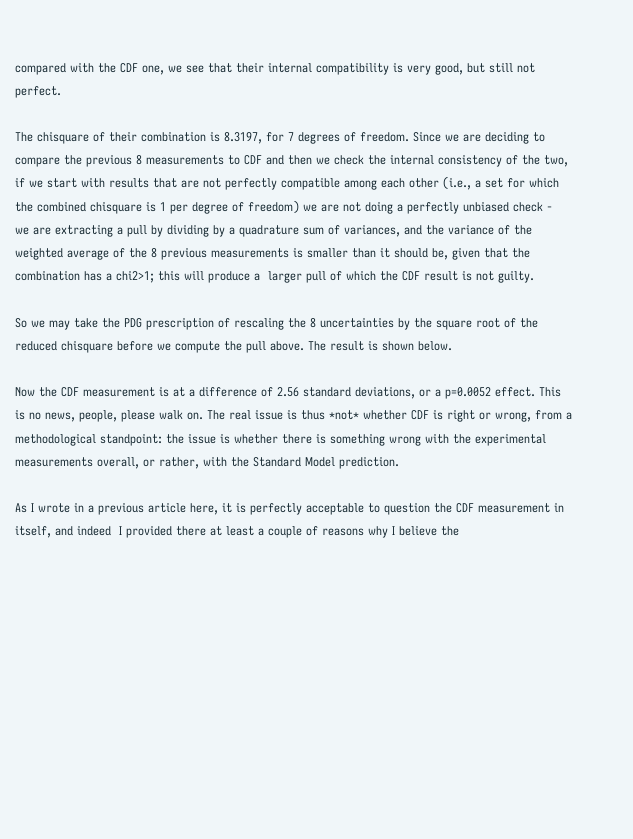compared with the CDF one, we see that their internal compatibility is very good, but still not perfect.

The chisquare of their combination is 8.3197, for 7 degrees of freedom. Since we are deciding to compare the previous 8 measurements to CDF and then we check the internal consistency of the two, if we start with results that are not perfectly compatible among each other (i.e., a set for which the combined chisquare is 1 per degree of freedom) we are not doing a perfectly unbiased check -  we are extracting a pull by dividing by a quadrature sum of variances, and the variance of the weighted average of the 8 previous measurements is smaller than it should be, given that the combination has a chi2>1; this will produce a  larger pull of which the CDF result is not guilty.

So we may take the PDG prescription of rescaling the 8 uncertainties by the square root of the reduced chisquare before we compute the pull above. The result is shown below.

Now the CDF measurement is at a difference of 2.56 standard deviations, or a p=0.0052 effect. This is no news, people, please walk on. The real issue is thus *not* whether CDF is right or wrong, from a methodological standpoint: the issue is whether there is something wrong with the experimental measurements overall, or rather, with the Standard Model prediction.

As I wrote in a previous article here, it is perfectly acceptable to question the CDF measurement in itself, and indeed  I provided there at least a couple of reasons why I believe the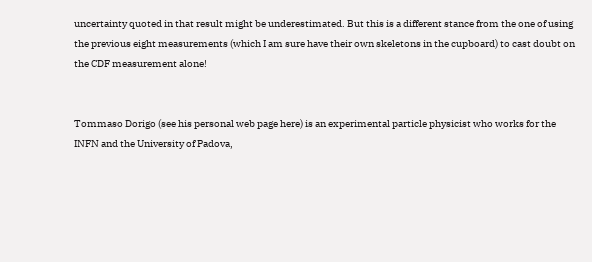uncertainty quoted in that result might be underestimated. But this is a different stance from the one of using the previous eight measurements (which I am sure have their own skeletons in the cupboard) to cast doubt on the CDF measurement alone!


Tommaso Dorigo (see his personal web page here) is an experimental particle physicist who works for the INFN and the University of Padova,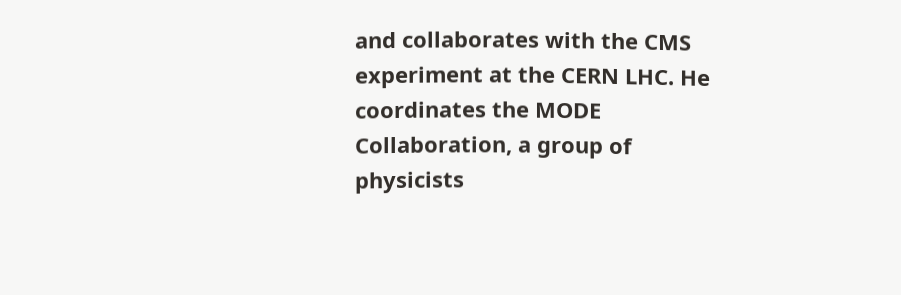and collaborates with the CMS experiment at the CERN LHC. He coordinates the MODE Collaboration, a group of physicists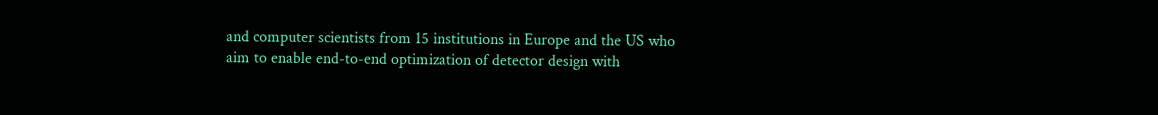and computer scientists from 15 institutions in Europe and the US who aim to enable end-to-end optimization of detector design with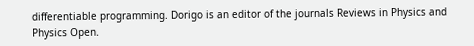differentiable programming. Dorigo is an editor of the journals Reviews in Physics and Physics Open.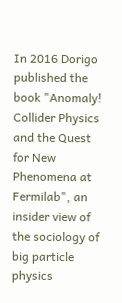In 2016 Dorigo published the book "Anomaly! Collider Physics and the Quest for New Phenomena at Fermilab", an insider view of the sociology of big particle physics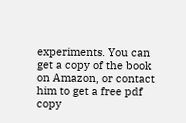experiments. You can get a copy of the book on Amazon, or contact him to get a free pdf copy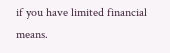if you have limited financial means.